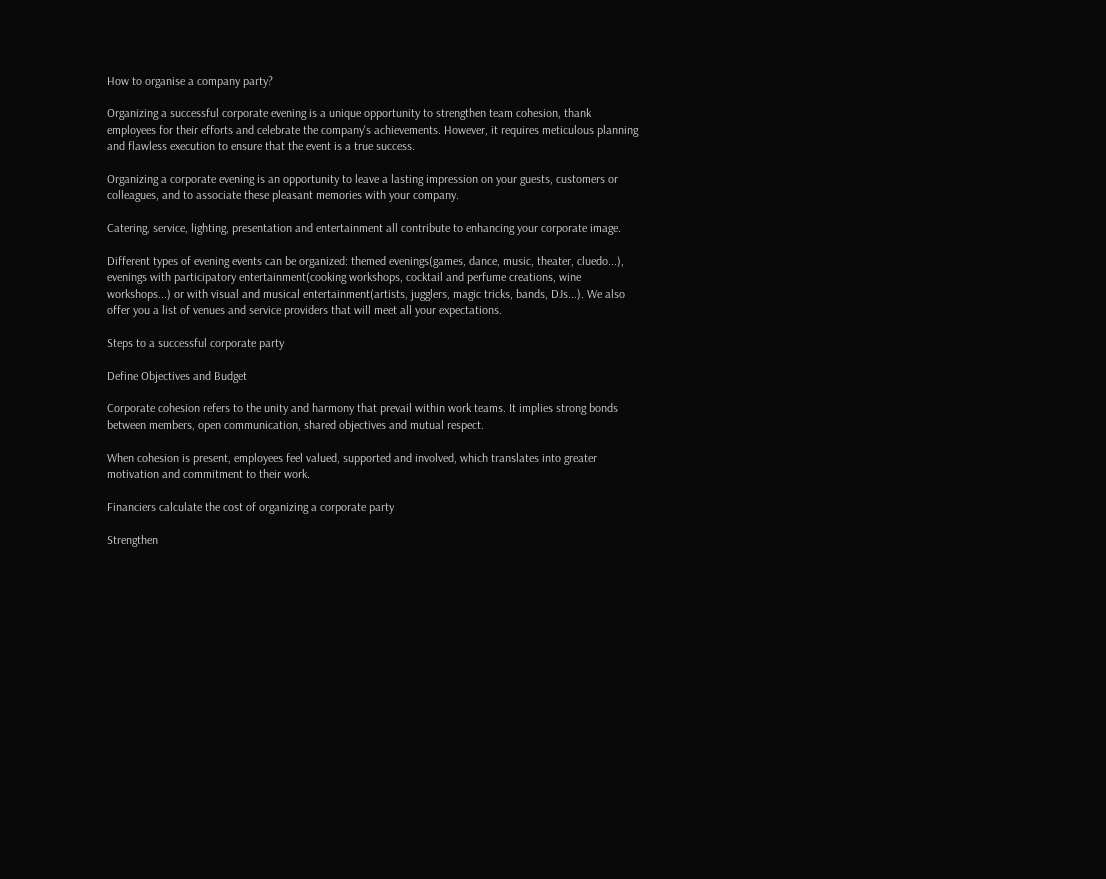How to organise a company party?

Organizing a successful corporate evening is a unique opportunity to strengthen team cohesion, thank employees for their efforts and celebrate the company's achievements. However, it requires meticulous planning and flawless execution to ensure that the event is a true success.

Organizing a corporate evening is an opportunity to leave a lasting impression on your guests, customers or colleagues, and to associate these pleasant memories with your company.

Catering, service, lighting, presentation and entertainment all contribute to enhancing your corporate image.

Different types of evening events can be organized: themed evenings(games, dance, music, theater, cluedo...), evenings with participatory entertainment(cooking workshops, cocktail and perfume creations, wine workshops...) or with visual and musical entertainment(artists, jugglers, magic tricks, bands, DJs...). We also offer you a list of venues and service providers that will meet all your expectations.

Steps to a successful corporate party

Define Objectives and Budget

Corporate cohesion refers to the unity and harmony that prevail within work teams. It implies strong bonds between members, open communication, shared objectives and mutual respect.

When cohesion is present, employees feel valued, supported and involved, which translates into greater motivation and commitment to their work.

Financiers calculate the cost of organizing a corporate party

Strengthen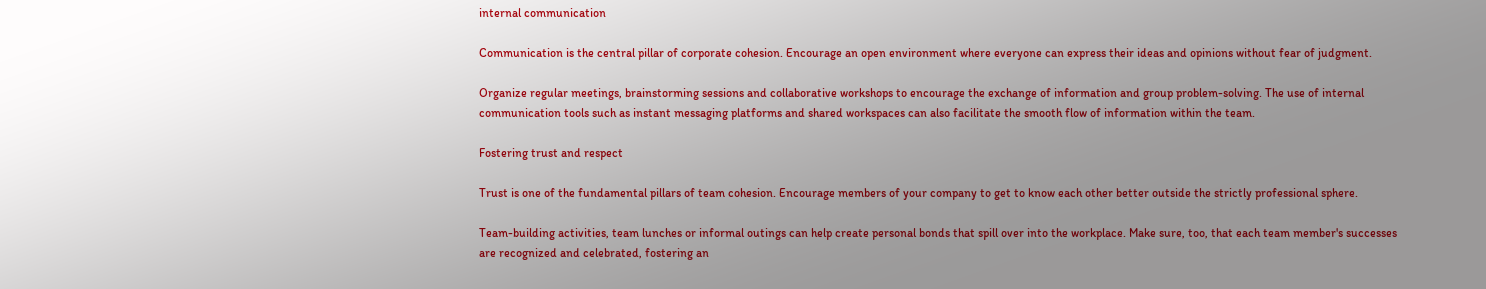internal communication

Communication is the central pillar of corporate cohesion. Encourage an open environment where everyone can express their ideas and opinions without fear of judgment.

Organize regular meetings, brainstorming sessions and collaborative workshops to encourage the exchange of information and group problem-solving. The use of internal communication tools such as instant messaging platforms and shared workspaces can also facilitate the smooth flow of information within the team.

Fostering trust and respect

Trust is one of the fundamental pillars of team cohesion. Encourage members of your company to get to know each other better outside the strictly professional sphere.

Team-building activities, team lunches or informal outings can help create personal bonds that spill over into the workplace. Make sure, too, that each team member's successes are recognized and celebrated, fostering an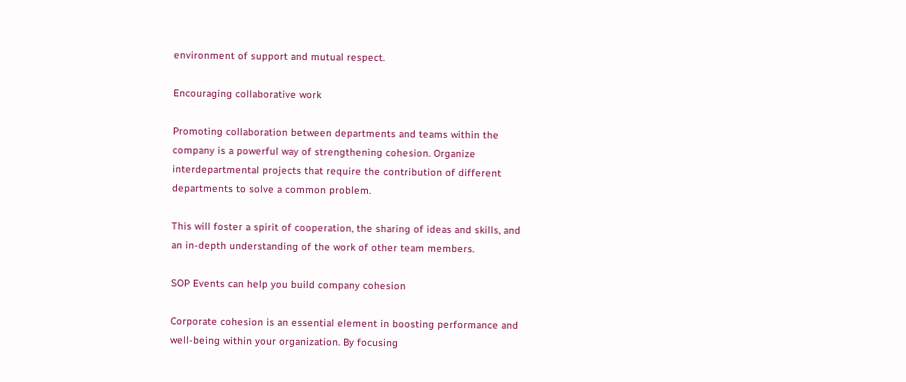environment of support and mutual respect.

Encouraging collaborative work

Promoting collaboration between departments and teams within the company is a powerful way of strengthening cohesion. Organize interdepartmental projects that require the contribution of different departments to solve a common problem.

This will foster a spirit of cooperation, the sharing of ideas and skills, and an in-depth understanding of the work of other team members.

SOP Events can help you build company cohesion

Corporate cohesion is an essential element in boosting performance and well-being within your organization. By focusing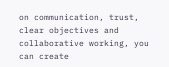on communication, trust, clear objectives and collaborative working, you can create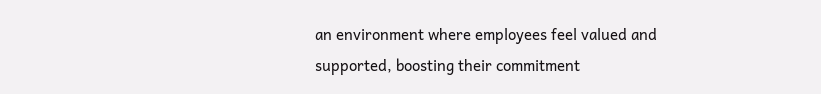an environment where employees feel valued and supported, boosting their commitment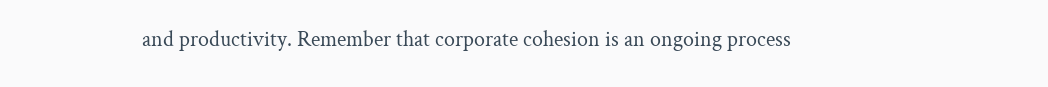and productivity. Remember that corporate cohesion is an ongoing process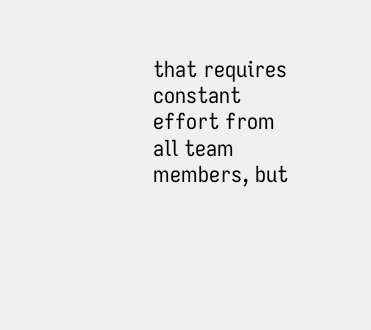that requires constant effort from all team members, but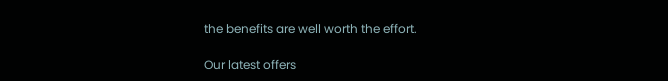the benefits are well worth the effort.

Our latest offers